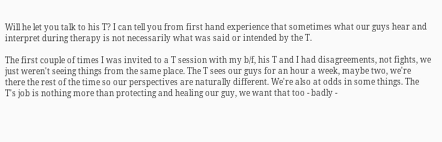Will he let you talk to his T? I can tell you from first hand experience that sometimes what our guys hear and interpret during therapy is not necessarily what was said or intended by the T.

The first couple of times I was invited to a T session with my b/f, his T and I had disagreements, not fights, we just weren't seeing things from the same place. The T sees our guys for an hour a week, maybe two, we're there the rest of the time so our perspectives are naturally different. We're also at odds in some things. The T's job is nothing more than protecting and healing our guy, we want that too - badly -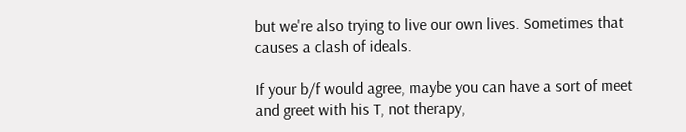but we're also trying to live our own lives. Sometimes that causes a clash of ideals.

If your b/f would agree, maybe you can have a sort of meet and greet with his T, not therapy,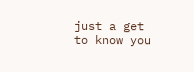just a get to know you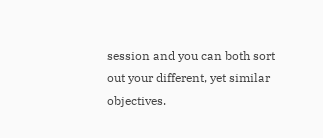session and you can both sort out your different, yet similar objectives.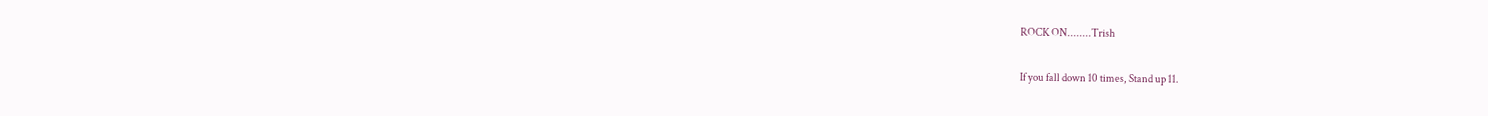ROCK ON........Trish

If you fall down 10 times, Stand up 11.